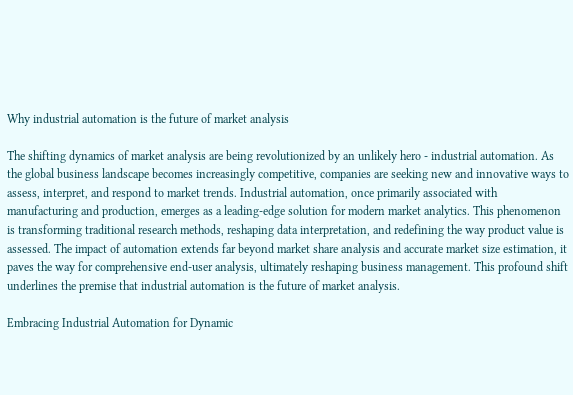Why industrial automation is the future of market analysis

The shifting dynamics of market analysis are being revolutionized by an unlikely hero - industrial automation. As the global business landscape becomes increasingly competitive, companies are seeking new and innovative ways to assess, interpret, and respond to market trends. Industrial automation, once primarily associated with manufacturing and production, emerges as a leading-edge solution for modern market analytics. This phenomenon is transforming traditional research methods, reshaping data interpretation, and redefining the way product value is assessed. The impact of automation extends far beyond market share analysis and accurate market size estimation, it paves the way for comprehensive end-user analysis, ultimately reshaping business management. This profound shift underlines the premise that industrial automation is the future of market analysis.

Embracing Industrial Automation for Dynamic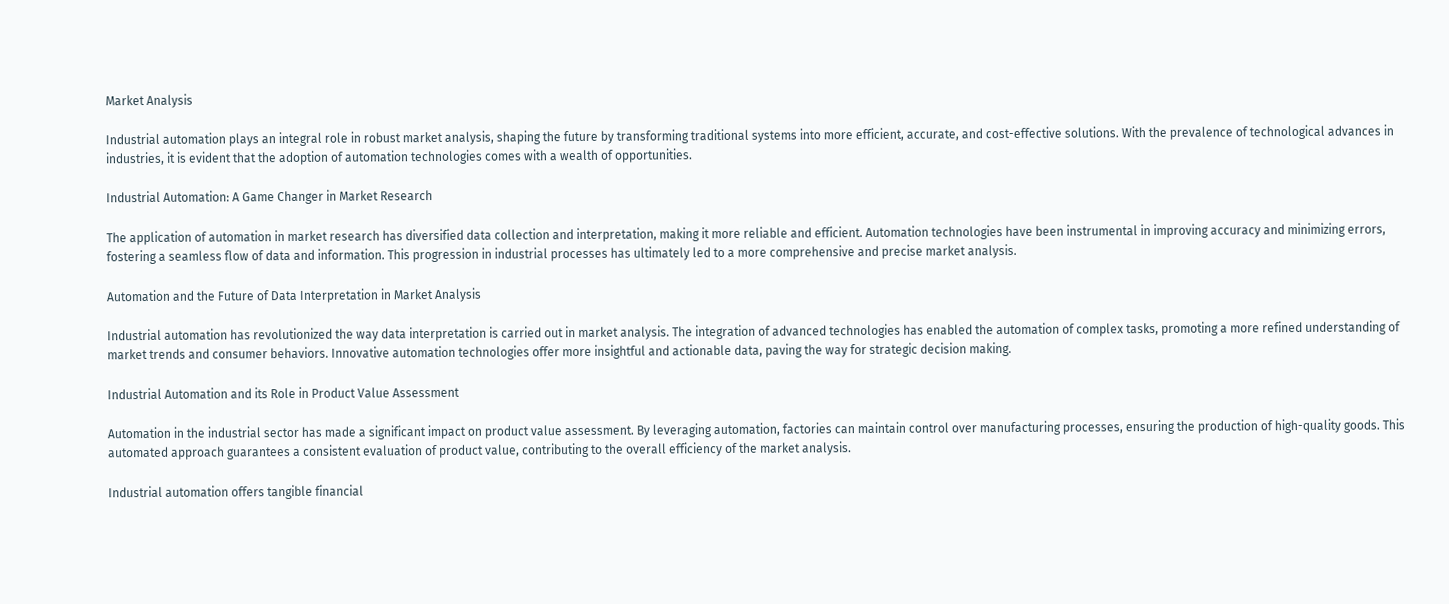Market Analysis

Industrial automation plays an integral role in robust market analysis, shaping the future by transforming traditional systems into more efficient, accurate, and cost-effective solutions. With the prevalence of technological advances in industries, it is evident that the adoption of automation technologies comes with a wealth of opportunities.

Industrial Automation: A Game Changer in Market Research

The application of automation in market research has diversified data collection and interpretation, making it more reliable and efficient. Automation technologies have been instrumental in improving accuracy and minimizing errors, fostering a seamless flow of data and information. This progression in industrial processes has ultimately led to a more comprehensive and precise market analysis.

Automation and the Future of Data Interpretation in Market Analysis

Industrial automation has revolutionized the way data interpretation is carried out in market analysis. The integration of advanced technologies has enabled the automation of complex tasks, promoting a more refined understanding of market trends and consumer behaviors. Innovative automation technologies offer more insightful and actionable data, paving the way for strategic decision making.

Industrial Automation and its Role in Product Value Assessment

Automation in the industrial sector has made a significant impact on product value assessment. By leveraging automation, factories can maintain control over manufacturing processes, ensuring the production of high-quality goods. This automated approach guarantees a consistent evaluation of product value, contributing to the overall efficiency of the market analysis.

Industrial automation offers tangible financial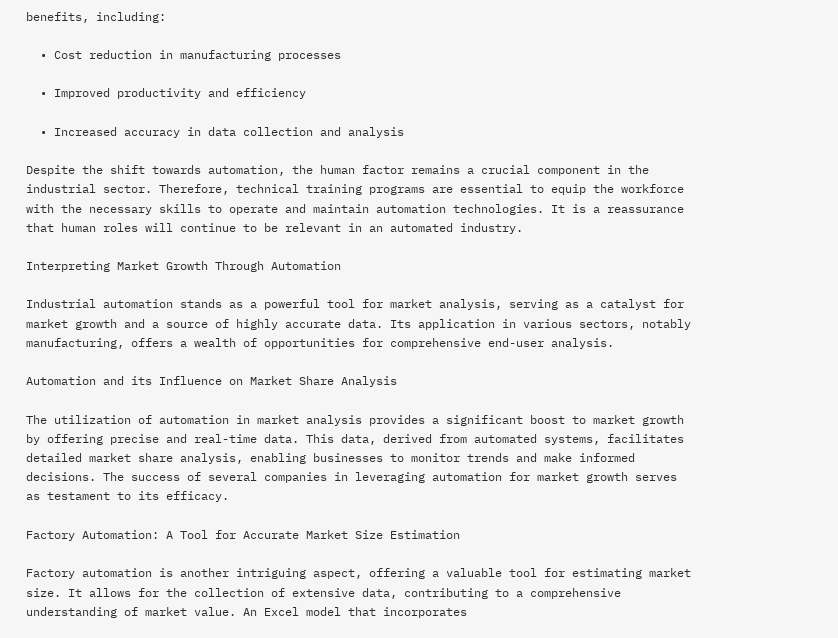benefits, including:

  • Cost reduction in manufacturing processes

  • Improved productivity and efficiency

  • Increased accuracy in data collection and analysis

Despite the shift towards automation, the human factor remains a crucial component in the industrial sector. Therefore, technical training programs are essential to equip the workforce with the necessary skills to operate and maintain automation technologies. It is a reassurance that human roles will continue to be relevant in an automated industry.

Interpreting Market Growth Through Automation

Industrial automation stands as a powerful tool for market analysis, serving as a catalyst for market growth and a source of highly accurate data. Its application in various sectors, notably manufacturing, offers a wealth of opportunities for comprehensive end-user analysis.

Automation and its Influence on Market Share Analysis

The utilization of automation in market analysis provides a significant boost to market growth by offering precise and real-time data. This data, derived from automated systems, facilitates detailed market share analysis, enabling businesses to monitor trends and make informed decisions. The success of several companies in leveraging automation for market growth serves as testament to its efficacy.

Factory Automation: A Tool for Accurate Market Size Estimation

Factory automation is another intriguing aspect, offering a valuable tool for estimating market size. It allows for the collection of extensive data, contributing to a comprehensive understanding of market value. An Excel model that incorporates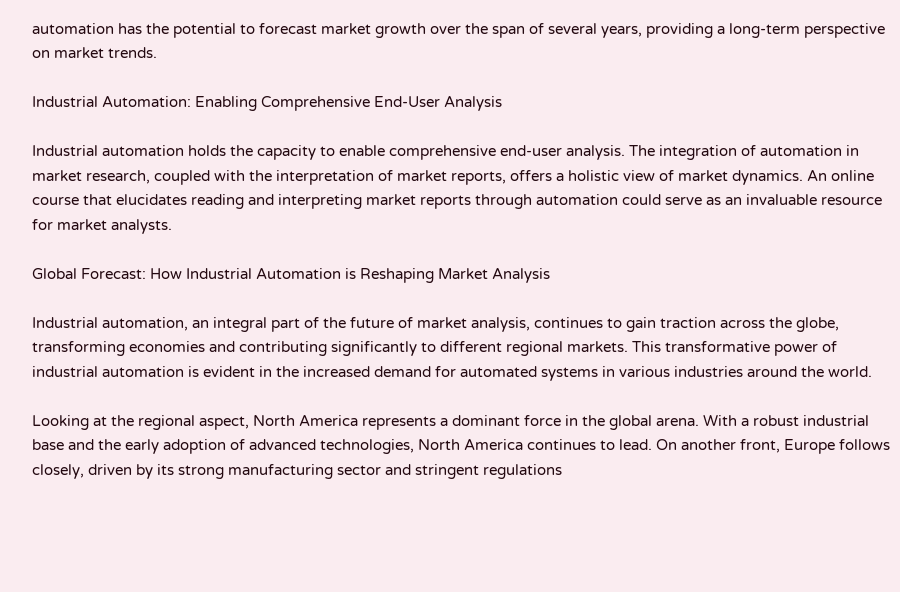automation has the potential to forecast market growth over the span of several years, providing a long-term perspective on market trends.

Industrial Automation: Enabling Comprehensive End-User Analysis

Industrial automation holds the capacity to enable comprehensive end-user analysis. The integration of automation in market research, coupled with the interpretation of market reports, offers a holistic view of market dynamics. An online course that elucidates reading and interpreting market reports through automation could serve as an invaluable resource for market analysts.

Global Forecast: How Industrial Automation is Reshaping Market Analysis

Industrial automation, an integral part of the future of market analysis, continues to gain traction across the globe, transforming economies and contributing significantly to different regional markets. This transformative power of industrial automation is evident in the increased demand for automated systems in various industries around the world.

Looking at the regional aspect, North America represents a dominant force in the global arena. With a robust industrial base and the early adoption of advanced technologies, North America continues to lead. On another front, Europe follows closely, driven by its strong manufacturing sector and stringent regulations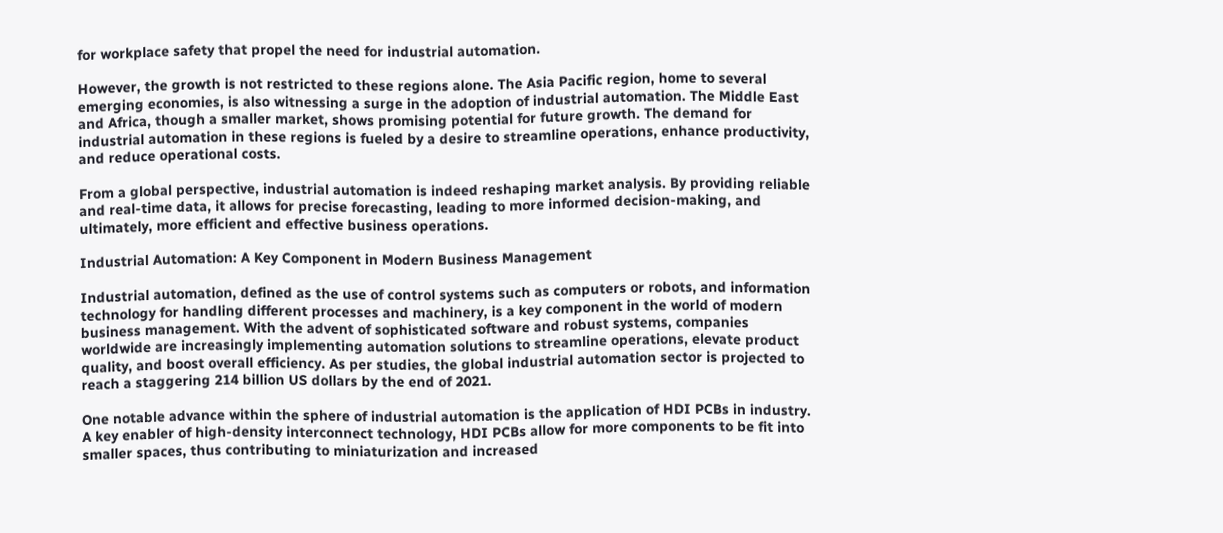for workplace safety that propel the need for industrial automation.

However, the growth is not restricted to these regions alone. The Asia Pacific region, home to several emerging economies, is also witnessing a surge in the adoption of industrial automation. The Middle East and Africa, though a smaller market, shows promising potential for future growth. The demand for industrial automation in these regions is fueled by a desire to streamline operations, enhance productivity, and reduce operational costs.

From a global perspective, industrial automation is indeed reshaping market analysis. By providing reliable and real-time data, it allows for precise forecasting, leading to more informed decision-making, and ultimately, more efficient and effective business operations.

Industrial Automation: A Key Component in Modern Business Management

Industrial automation, defined as the use of control systems such as computers or robots, and information technology for handling different processes and machinery, is a key component in the world of modern business management. With the advent of sophisticated software and robust systems, companies worldwide are increasingly implementing automation solutions to streamline operations, elevate product quality, and boost overall efficiency. As per studies, the global industrial automation sector is projected to reach a staggering 214 billion US dollars by the end of 2021.

One notable advance within the sphere of industrial automation is the application of HDI PCBs in industry. A key enabler of high-density interconnect technology, HDI PCBs allow for more components to be fit into smaller spaces, thus contributing to miniaturization and increased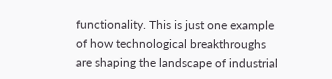functionality. This is just one example of how technological breakthroughs are shaping the landscape of industrial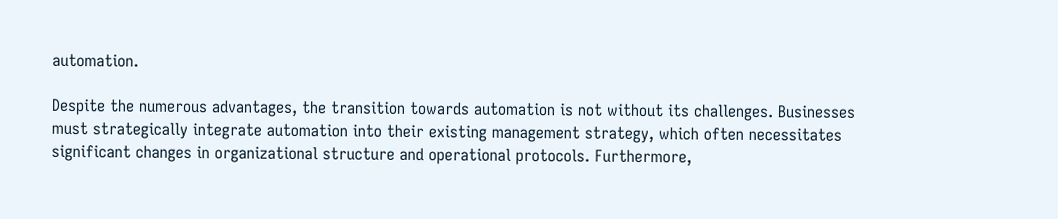automation.

Despite the numerous advantages, the transition towards automation is not without its challenges. Businesses must strategically integrate automation into their existing management strategy, which often necessitates significant changes in organizational structure and operational protocols. Furthermore,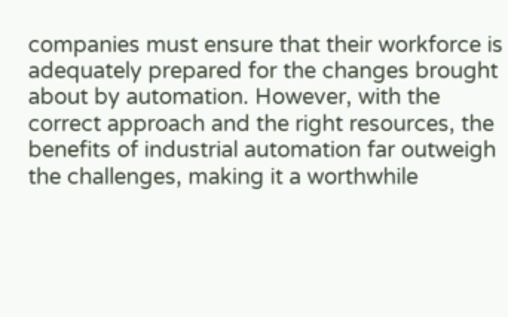companies must ensure that their workforce is adequately prepared for the changes brought about by automation. However, with the correct approach and the right resources, the benefits of industrial automation far outweigh the challenges, making it a worthwhile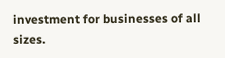investment for businesses of all sizes.